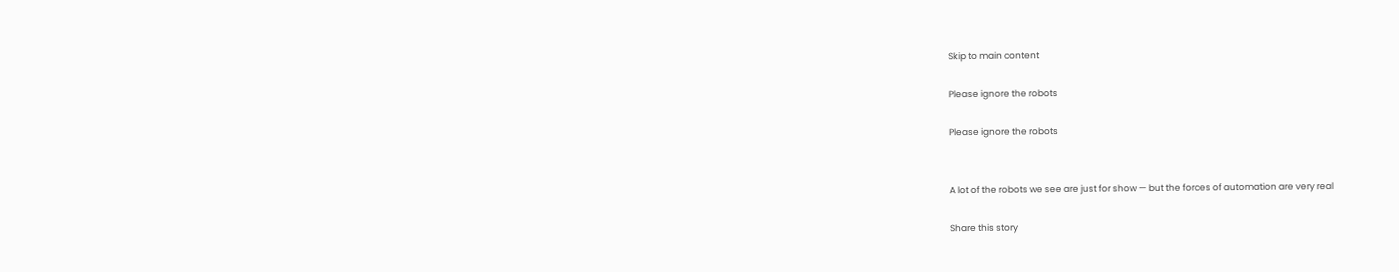Skip to main content

Please ignore the robots

Please ignore the robots


A lot of the robots we see are just for show — but the forces of automation are very real

Share this story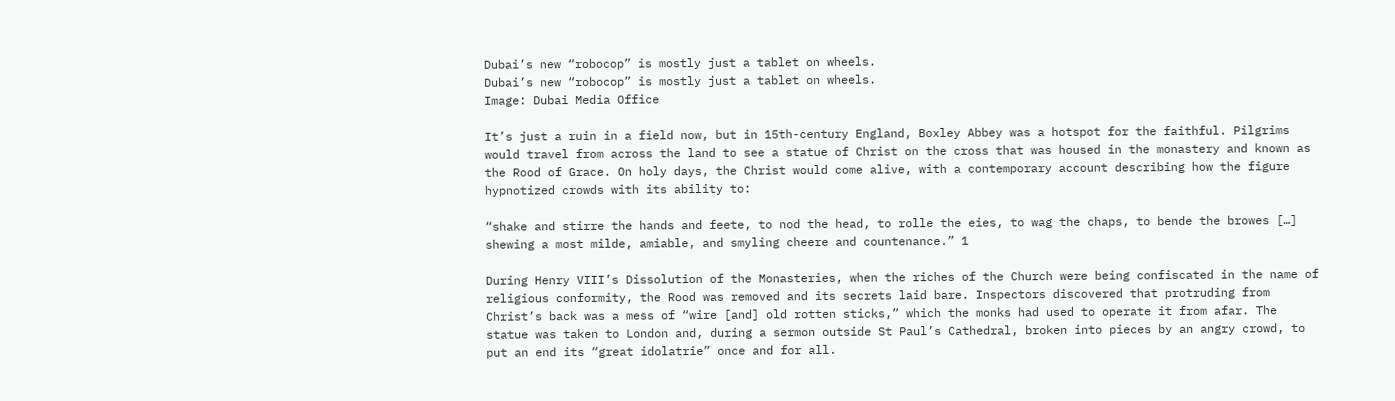Dubai’s new “robocop” is mostly just a tablet on wheels.
Dubai’s new “robocop” is mostly just a tablet on wheels.
Image: Dubai Media Office

It’s just a ruin in a field now, but in 15th-century England, Boxley Abbey was a hotspot for the faithful. Pilgrims would travel from across the land to see a statue of Christ on the cross that was housed in the monastery and known as the Rood of Grace. On holy days, the Christ would come alive, with a contemporary account describing how the figure hypnotized crowds with its ability to:

“shake and stirre the hands and feete, to nod the head, to rolle the eies, to wag the chaps, to bende the browes […] shewing a most milde, amiable, and smyling cheere and countenance.” 1

During Henry VIII’s Dissolution of the Monasteries, when the riches of the Church were being confiscated in the name of religious conformity, the Rood was removed and its secrets laid bare. Inspectors discovered that protruding from Christ’s back was a mess of “wire [and] old rotten sticks,” which the monks had used to operate it from afar. The statue was taken to London and, during a sermon outside St Paul’s Cathedral, broken into pieces by an angry crowd, to put an end its “great idolatrie” once and for all.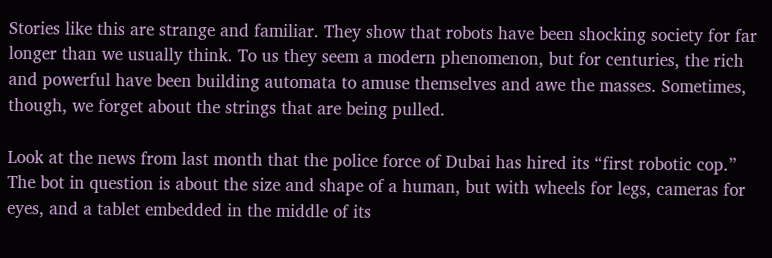Stories like this are strange and familiar. They show that robots have been shocking society for far longer than we usually think. To us they seem a modern phenomenon, but for centuries, the rich and powerful have been building automata to amuse themselves and awe the masses. Sometimes, though, we forget about the strings that are being pulled.

Look at the news from last month that the police force of Dubai has hired its “first robotic cop.” The bot in question is about the size and shape of a human, but with wheels for legs, cameras for eyes, and a tablet embedded in the middle of its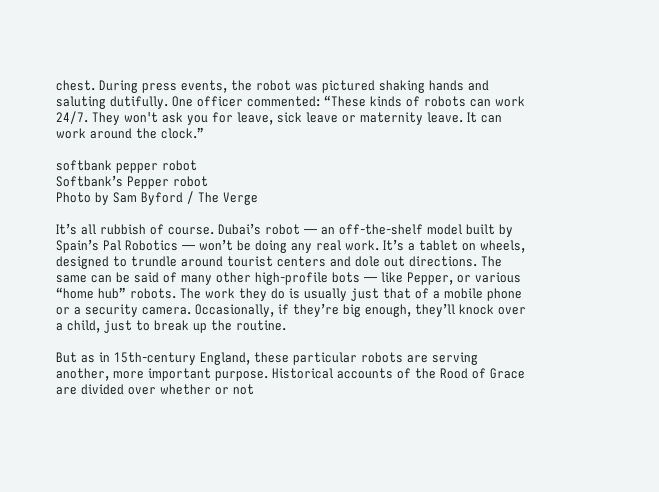chest. During press events, the robot was pictured shaking hands and saluting dutifully. One officer commented: “These kinds of robots can work 24/7. They won't ask you for leave, sick leave or maternity leave. It can work around the clock.”

softbank pepper robot
Softbank’s Pepper robot
Photo by Sam Byford / The Verge

It’s all rubbish of course. Dubai’s robot — an off-the-shelf model built by Spain’s Pal Robotics — won’t be doing any real work. It’s a tablet on wheels, designed to trundle around tourist centers and dole out directions. The same can be said of many other high-profile bots — like Pepper, or various “home hub” robots. The work they do is usually just that of a mobile phone or a security camera. Occasionally, if they’re big enough, they’ll knock over a child, just to break up the routine.

But as in 15th-century England, these particular robots are serving another, more important purpose. Historical accounts of the Rood of Grace are divided over whether or not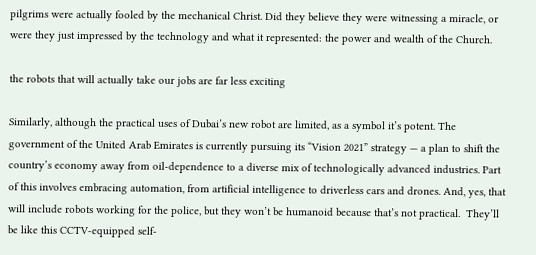pilgrims were actually fooled by the mechanical Christ. Did they believe they were witnessing a miracle, or were they just impressed by the technology and what it represented: the power and wealth of the Church.

the robots that will actually take our jobs are far less exciting

Similarly, although the practical uses of Dubai’s new robot are limited, as a symbol it’s potent. The government of the United Arab Emirates is currently pursuing its “Vision 2021” strategy — a plan to shift the country’s economy away from oil-dependence to a diverse mix of technologically advanced industries. Part of this involves embracing automation, from artificial intelligence to driverless cars and drones. And, yes, that will include robots working for the police, but they won’t be humanoid because that’s not practical.  They’ll be like this CCTV-equipped self-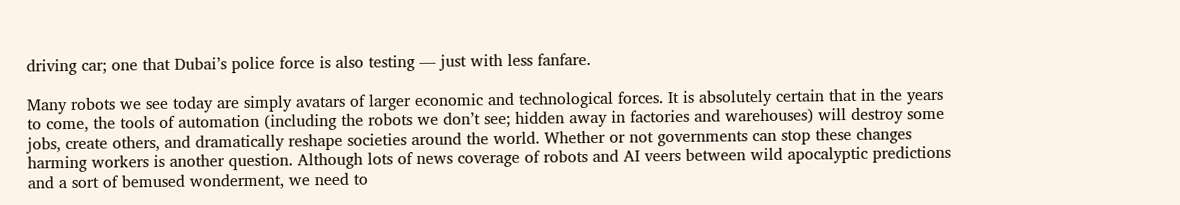driving car; one that Dubai’s police force is also testing — just with less fanfare.

Many robots we see today are simply avatars of larger economic and technological forces. It is absolutely certain that in the years to come, the tools of automation (including the robots we don’t see; hidden away in factories and warehouses) will destroy some jobs, create others, and dramatically reshape societies around the world. Whether or not governments can stop these changes harming workers is another question. Although lots of news coverage of robots and AI veers between wild apocalyptic predictions and a sort of bemused wonderment, we need to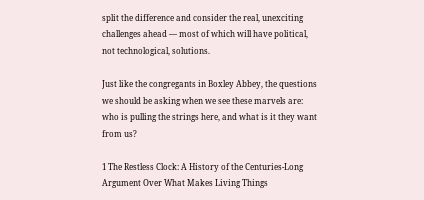split the difference and consider the real, unexciting challenges ahead — most of which will have political, not technological, solutions.

Just like the congregants in Boxley Abbey, the questions we should be asking when we see these marvels are: who is pulling the strings here, and what is it they want from us?

1 The Restless Clock: A History of the Centuries-Long Argument Over What Makes Living Things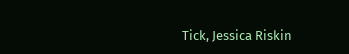Tick, Jessica Riskin